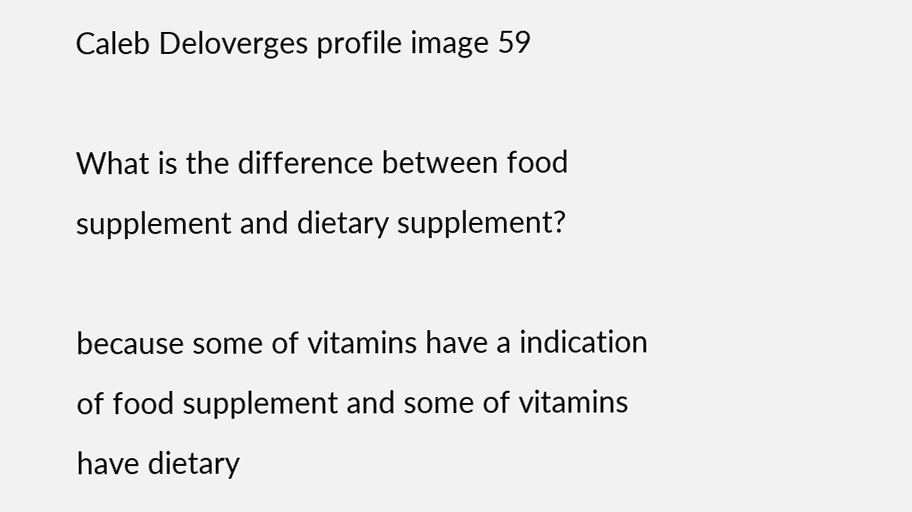Caleb Deloverges profile image 59

What is the difference between food supplement and dietary supplement?

because some of vitamins have a indication of food supplement and some of vitamins have dietary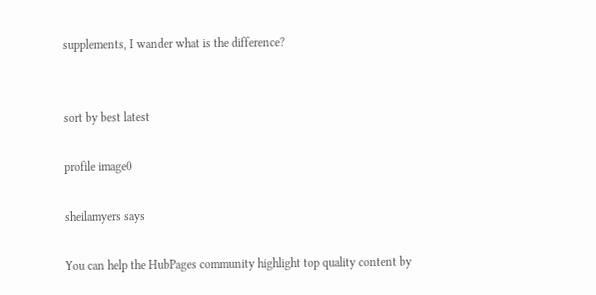supplements, I wander what is the difference?


sort by best latest

profile image0

sheilamyers says

You can help the HubPages community highlight top quality content by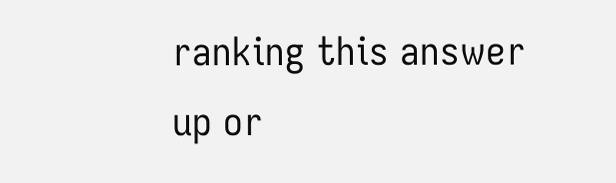ranking this answer up or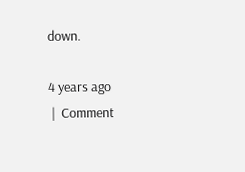down.

4 years ago
 |  Comment